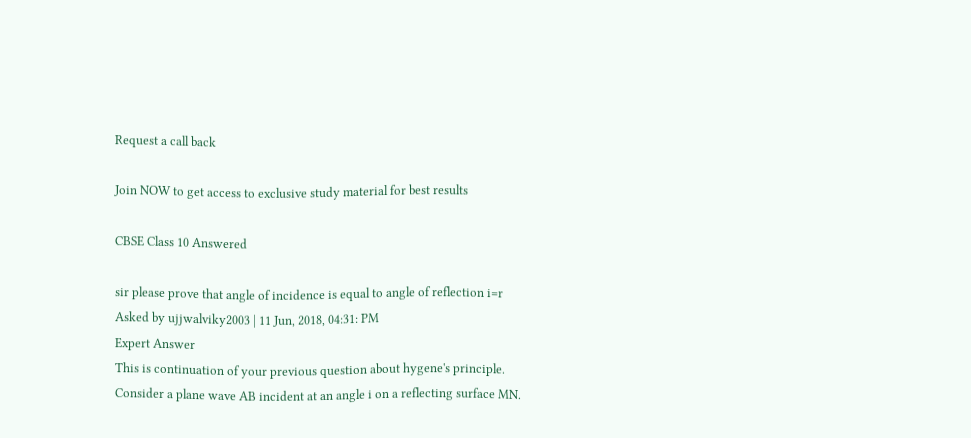Request a call back

Join NOW to get access to exclusive study material for best results

CBSE Class 10 Answered

sir please prove that angle of incidence is equal to angle of reflection i=r
Asked by ujjwalviky2003 | 11 Jun, 2018, 04:31: PM
Expert Answer
This is continuation of your previous question about hygene's principle.
Consider a plane wave AB incident at an angle i on a reflecting surface MN.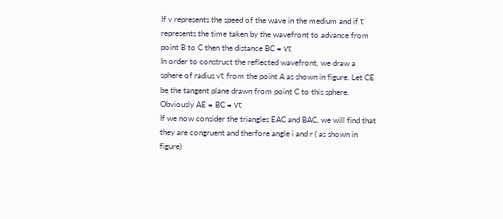If v represents the speed of the wave in the medium and if τ represents the time taken by the wavefront to advance from point B to C then the distance BC = vτ
In order to construct the reflected wavefront, we draw a sphere of radius vτ from the point A as shown in figure. Let CE be the tangent plane drawn from point C to this sphere.
Obviously AE = BC = vτ
If we now consider the triangles EAC and BAC, we will find that they are congruent and therfore angle i and r ( as shown in figure)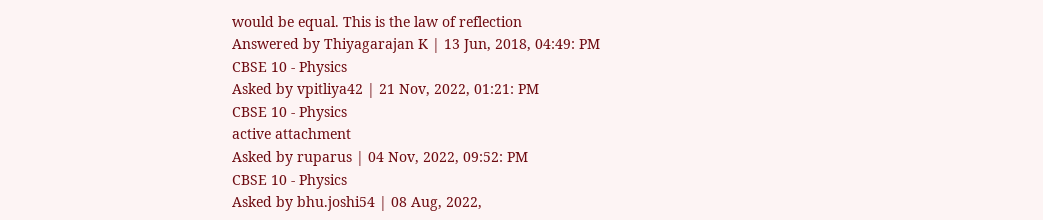would be equal. This is the law of reflection
Answered by Thiyagarajan K | 13 Jun, 2018, 04:49: PM
CBSE 10 - Physics
Asked by vpitliya42 | 21 Nov, 2022, 01:21: PM
CBSE 10 - Physics
active attachment
Asked by ruparus | 04 Nov, 2022, 09:52: PM
CBSE 10 - Physics
Asked by bhu.joshi54 | 08 Aug, 2022,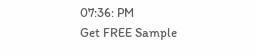07:36: PM
Get FREE Sample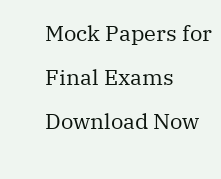Mock Papers for Final Exams
Download Now